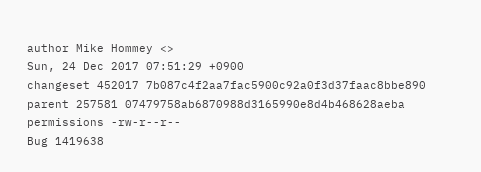author Mike Hommey <>
Sun, 24 Dec 2017 07:51:29 +0900
changeset 452017 7b087c4f2aa7fac5900c92a0f3d37faac8bbe890
parent 257581 07479758ab6870988d3165990e8d4b468628aeba
permissions -rw-r--r--
Bug 1419638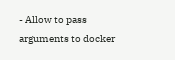- Allow to pass arguments to docker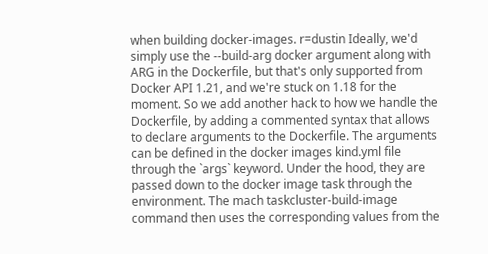when building docker-images. r=dustin Ideally, we'd simply use the --build-arg docker argument along with ARG in the Dockerfile, but that's only supported from Docker API 1.21, and we're stuck on 1.18 for the moment. So we add another hack to how we handle the Dockerfile, by adding a commented syntax that allows to declare arguments to the Dockerfile. The arguments can be defined in the docker images kind.yml file through the `args` keyword. Under the hood, they are passed down to the docker image task through the environment. The mach taskcluster-build-image command then uses the corresponding values from the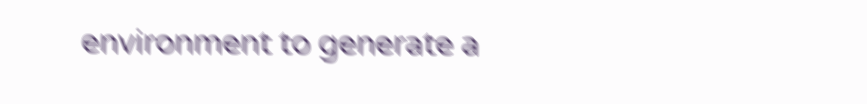environment to generate a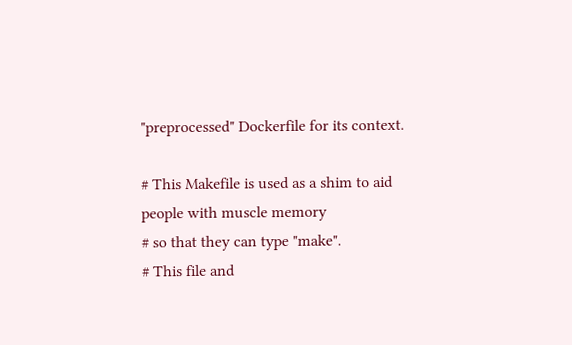"preprocessed" Dockerfile for its context.

# This Makefile is used as a shim to aid people with muscle memory
# so that they can type "make".
# This file and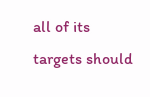all of its targets should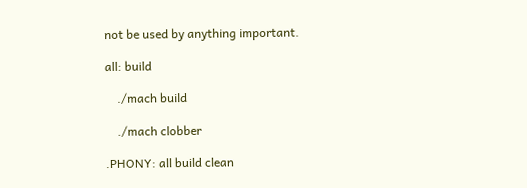not be used by anything important.

all: build

    ./mach build

    ./mach clobber

.PHONY: all build clean